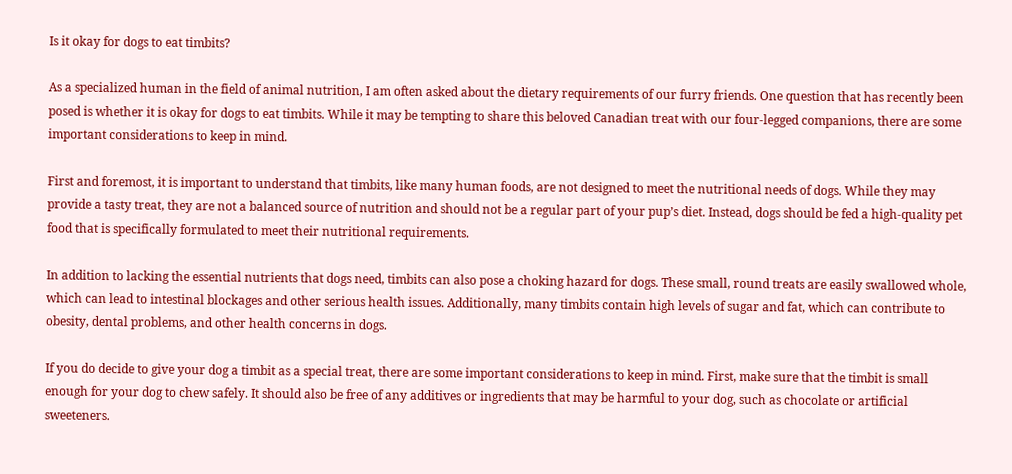Is it okay for dogs to eat timbits?

As a specialized human in the field of animal nutrition, I am often asked about the dietary requirements of our furry friends. One question that has recently been posed is whether it is okay for dogs to eat timbits. While it may be tempting to share this beloved Canadian treat with our four-legged companions, there are some important considerations to keep in mind.

First and foremost, it is important to understand that timbits, like many human foods, are not designed to meet the nutritional needs of dogs. While they may provide a tasty treat, they are not a balanced source of nutrition and should not be a regular part of your pup’s diet. Instead, dogs should be fed a high-quality pet food that is specifically formulated to meet their nutritional requirements.

In addition to lacking the essential nutrients that dogs need, timbits can also pose a choking hazard for dogs. These small, round treats are easily swallowed whole, which can lead to intestinal blockages and other serious health issues. Additionally, many timbits contain high levels of sugar and fat, which can contribute to obesity, dental problems, and other health concerns in dogs.

If you do decide to give your dog a timbit as a special treat, there are some important considerations to keep in mind. First, make sure that the timbit is small enough for your dog to chew safely. It should also be free of any additives or ingredients that may be harmful to your dog, such as chocolate or artificial sweeteners.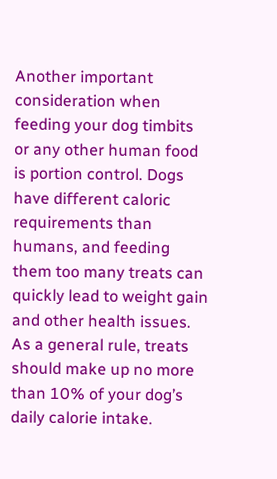Another important consideration when feeding your dog timbits or any other human food is portion control. Dogs have different caloric requirements than humans, and feeding them too many treats can quickly lead to weight gain and other health issues. As a general rule, treats should make up no more than 10% of your dog’s daily calorie intake.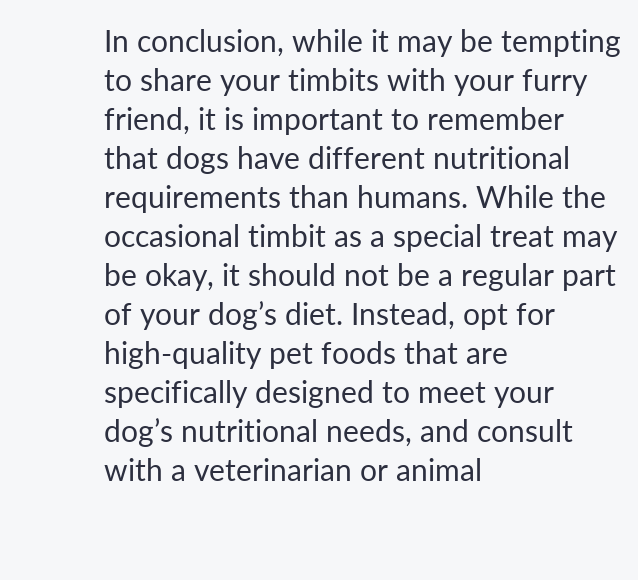In conclusion, while it may be tempting to share your timbits with your furry friend, it is important to remember that dogs have different nutritional requirements than humans. While the occasional timbit as a special treat may be okay, it should not be a regular part of your dog’s diet. Instead, opt for high-quality pet foods that are specifically designed to meet your dog’s nutritional needs, and consult with a veterinarian or animal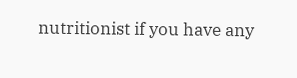nutritionist if you have any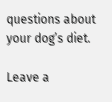questions about your dog’s diet.

Leave a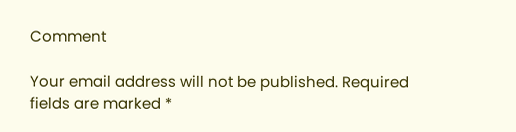Comment

Your email address will not be published. Required fields are marked *